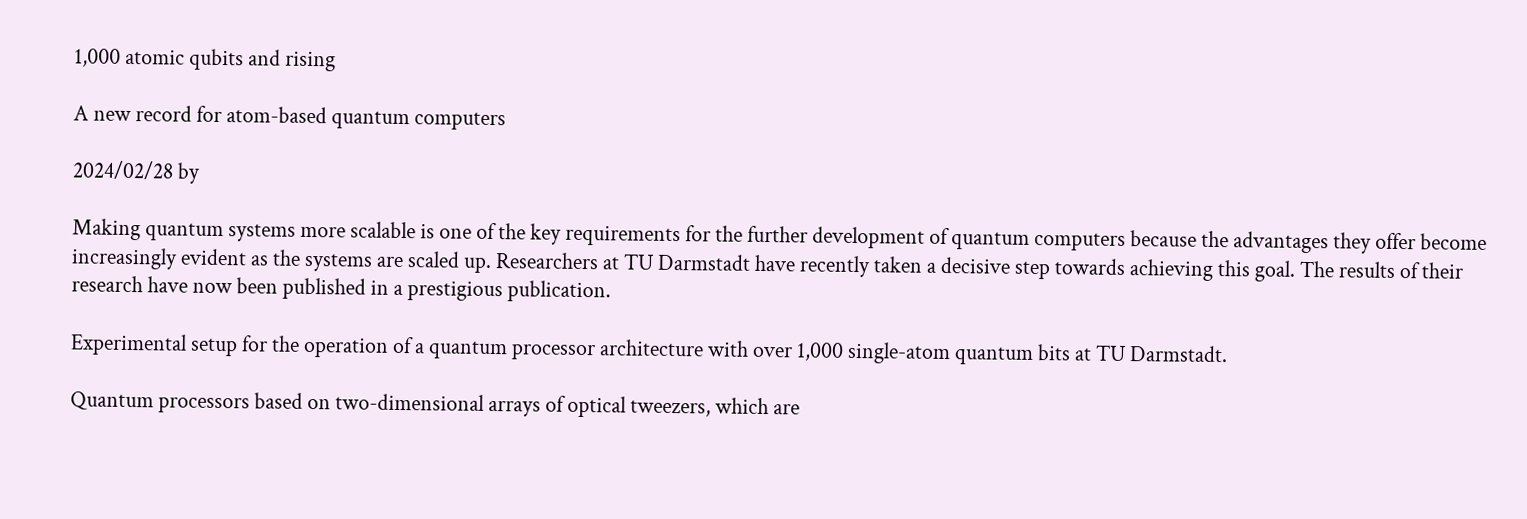1,000 atomic qubits and rising

A new record for atom-based quantum computers

2024/02/28 by

Making quantum systems more scalable is one of the key requirements for the further development of quantum computers because the advantages they offer become increasingly evident as the systems are scaled up. Researchers at TU Darmstadt have recently taken a decisive step towards achieving this goal. The results of their research have now been published in a prestigious publication.

Experimental setup for the operation of a quantum processor architecture with over 1,000 single-atom quantum bits at TU Darmstadt.

Quantum processors based on two-dimensional arrays of optical tweezers, which are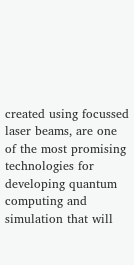created using focussed laser beams, are one of the most promising technologies for developing quantum computing and simulation that will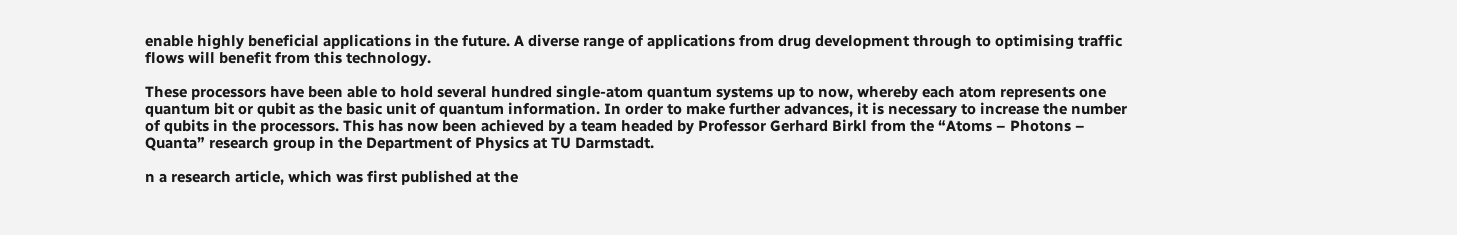enable highly beneficial applications in the future. A diverse range of applications from drug development through to optimising traffic flows will benefit from this technology.

These processors have been able to hold several hundred single-atom quantum systems up to now, whereby each atom represents one quantum bit or qubit as the basic unit of quantum information. In order to make further advances, it is necessary to increase the number of qubits in the processors. This has now been achieved by a team headed by Professor Gerhard Birkl from the “Atoms – Photons – Quanta” research group in the Department of Physics at TU Darmstadt.

n a research article, which was first published at the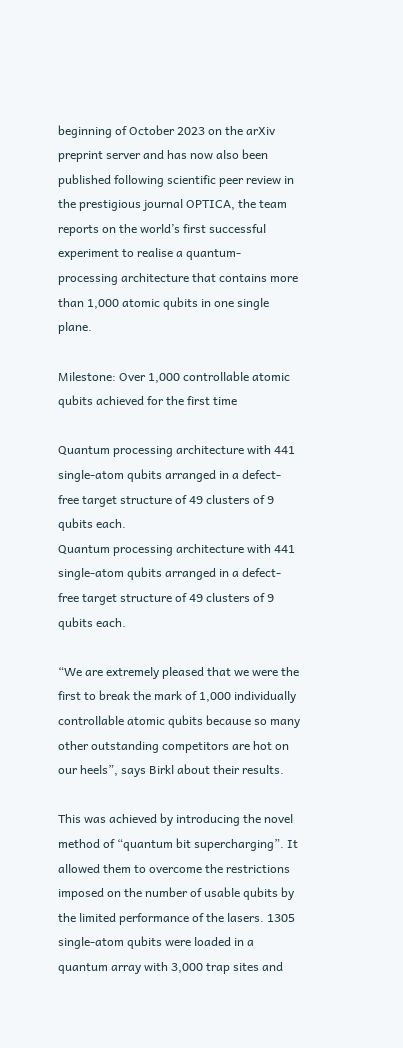beginning of October 2023 on the arXiv preprint server and has now also been published following scientific peer review in the prestigious journal OPTICA, the team reports on the world’s first successful experiment to realise a quantum-processing architecture that contains more than 1,000 atomic qubits in one single plane.

Milestone: Over 1,000 controllable atomic qubits achieved for the first time

Quantum processing architecture with 441 single-atom qubits arranged in a defect-free target structure of 49 clusters of 9 qubits each.
Quantum processing architecture with 441 single-atom qubits arranged in a defect-free target structure of 49 clusters of 9 qubits each.

“We are extremely pleased that we were the first to break the mark of 1,000 individually controllable atomic qubits because so many other outstanding competitors are hot on our heels”, says Birkl about their results.

This was achieved by introducing the novel method of “quantum bit supercharging”. It allowed them to overcome the restrictions imposed on the number of usable qubits by the limited performance of the lasers. 1305 single-atom qubits were loaded in a quantum array with 3,000 trap sites and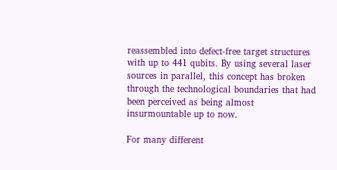reassembled into defect-free target structures with up to 441 qubits. By using several laser sources in parallel, this concept has broken through the technological boundaries that had been perceived as being almost insurmountable up to now.

For many different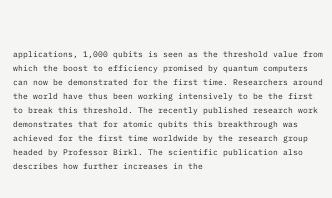applications, 1,000 qubits is seen as the threshold value from which the boost to efficiency promised by quantum computers can now be demonstrated for the first time. Researchers around the world have thus been working intensively to be the first to break this threshold. The recently published research work demonstrates that for atomic qubits this breakthrough was achieved for the first time worldwide by the research group headed by Professor Birkl. The scientific publication also describes how further increases in the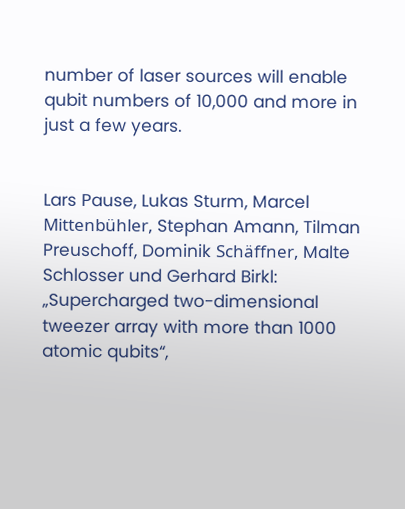number of laser sources will enable qubit numbers of 10,000 and more in just a few years.


Lars Pause, Lukas Sturm, Marcel Mittenbühler, Stephan Amann, Tilman Preuschoff, Dominik Schäffner, Malte Schlosser und Gerhard Birkl: „Supercharged two-dimensional tweezer array with more than 1000 atomic qubits“,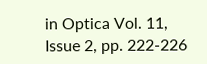in Optica Vol. 11, Issue 2, pp. 222-226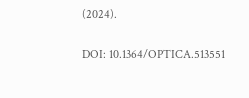(2024).

DOI: 10.1364/OPTICA.513551